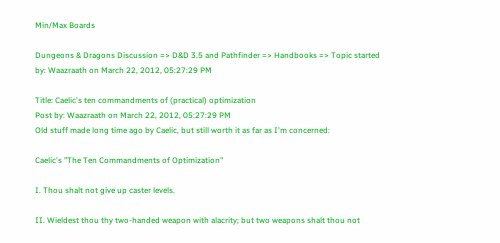Min/Max Boards

Dungeons & Dragons Discussion => D&D 3.5 and Pathfinder => Handbooks => Topic started by: Waazraath on March 22, 2012, 05:27:29 PM

Title: Caelic's ten commandments of (practical) optimization
Post by: Waazraath on March 22, 2012, 05:27:29 PM
Old stuff made long time ago by Caelic, but still worth it as far as I'm concerned:

Caelic's "The Ten Commandments of Optimization"

I. Thou shalt not give up caster levels.

II. Wieldest thou thy two-handed weapon with alacrity; but two weapons shalt thou not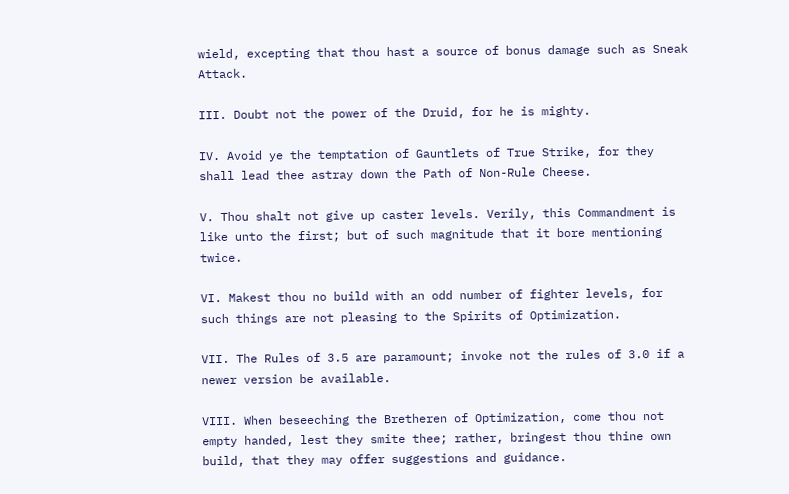wield, excepting that thou hast a source of bonus damage such as Sneak Attack.

III. Doubt not the power of the Druid, for he is mighty.

IV. Avoid ye the temptation of Gauntlets of True Strike, for they shall lead thee astray down the Path of Non-Rule Cheese.

V. Thou shalt not give up caster levels. Verily, this Commandment is like unto the first; but of such magnitude that it bore mentioning twice.

VI. Makest thou no build with an odd number of fighter levels, for such things are not pleasing to the Spirits of Optimization.

VII. The Rules of 3.5 are paramount; invoke not the rules of 3.0 if a newer version be available.

VIII. When beseeching the Bretheren of Optimization, come thou not empty handed, lest they smite thee; rather, bringest thou thine own build, that they may offer suggestions and guidance.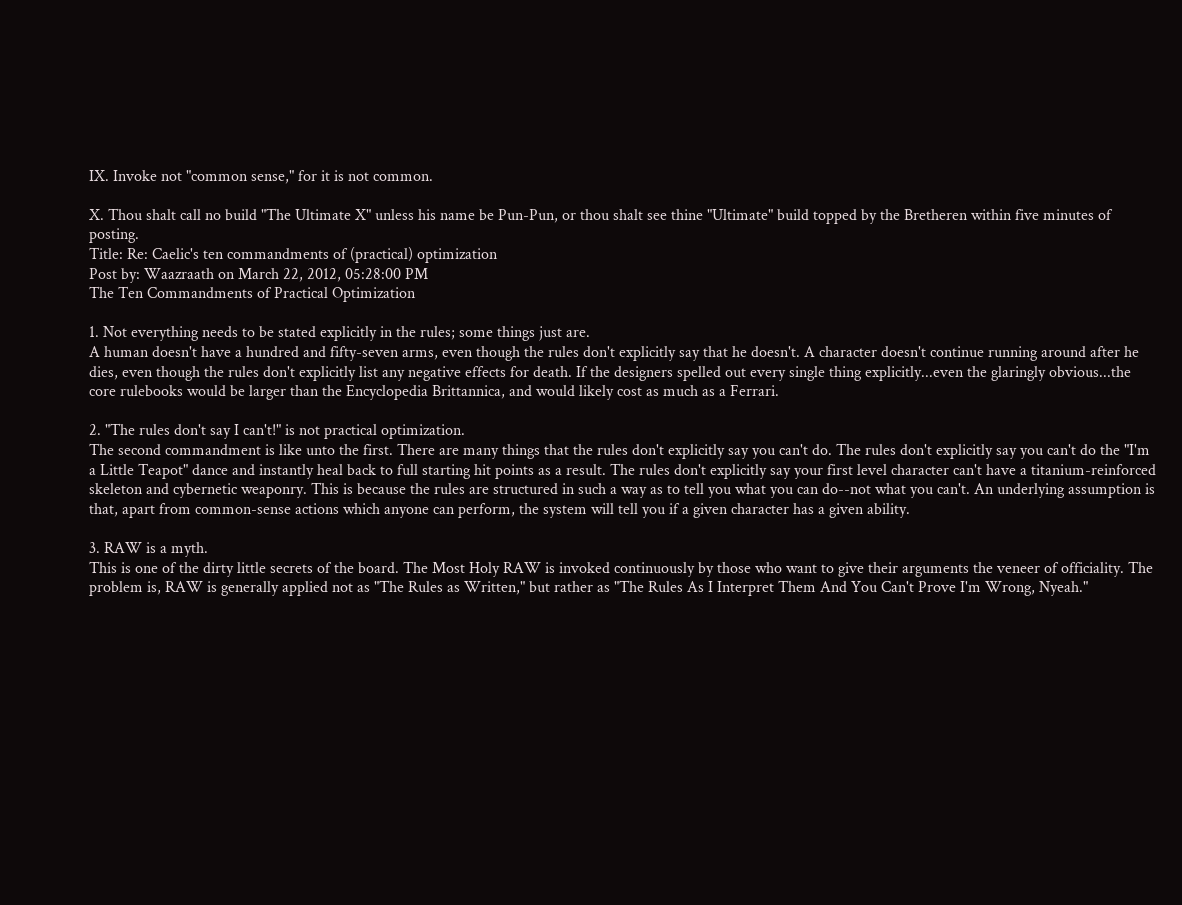IX. Invoke not "common sense," for it is not common.

X. Thou shalt call no build "The Ultimate X" unless his name be Pun-Pun, or thou shalt see thine "Ultimate" build topped by the Bretheren within five minutes of posting.
Title: Re: Caelic's ten commandments of (practical) optimization
Post by: Waazraath on March 22, 2012, 05:28:00 PM
The Ten Commandments of Practical Optimization

1. Not everything needs to be stated explicitly in the rules; some things just are.
A human doesn't have a hundred and fifty-seven arms, even though the rules don't explicitly say that he doesn't. A character doesn't continue running around after he dies, even though the rules don't explicitly list any negative effects for death. If the designers spelled out every single thing explicitly...even the glaringly obvious...the core rulebooks would be larger than the Encyclopedia Brittannica, and would likely cost as much as a Ferrari.

2. "The rules don't say I can't!" is not practical optimization.
The second commandment is like unto the first. There are many things that the rules don't explicitly say you can't do. The rules don't explicitly say you can't do the "I'm a Little Teapot" dance and instantly heal back to full starting hit points as a result. The rules don't explicitly say your first level character can't have a titanium-reinforced skeleton and cybernetic weaponry. This is because the rules are structured in such a way as to tell you what you can do--not what you can't. An underlying assumption is that, apart from common-sense actions which anyone can perform, the system will tell you if a given character has a given ability.

3. RAW is a myth.
This is one of the dirty little secrets of the board. The Most Holy RAW is invoked continuously by those who want to give their arguments the veneer of officiality. The problem is, RAW is generally applied not as "The Rules as Written," but rather as "The Rules As I Interpret Them And You Can't Prove I'm Wrong, Nyeah."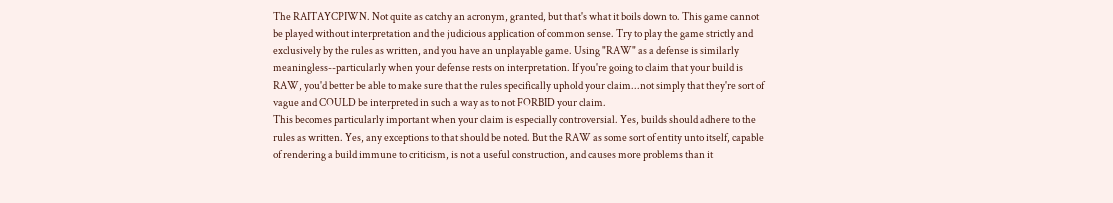The RAITAYCPIWN. Not quite as catchy an acronym, granted, but that's what it boils down to. This game cannot be played without interpretation and the judicious application of common sense. Try to play the game strictly and exclusively by the rules as written, and you have an unplayable game. Using "RAW" as a defense is similarly meaningless--particularly when your defense rests on interpretation. If you're going to claim that your build is RAW, you'd better be able to make sure that the rules specifically uphold your claim...not simply that they're sort of vague and COULD be interpreted in such a way as to not FORBID your claim.
This becomes particularly important when your claim is especially controversial. Yes, builds should adhere to the rules as written. Yes, any exceptions to that should be noted. But the RAW as some sort of entity unto itself, capable of rendering a build immune to criticism, is not a useful construction, and causes more problems than it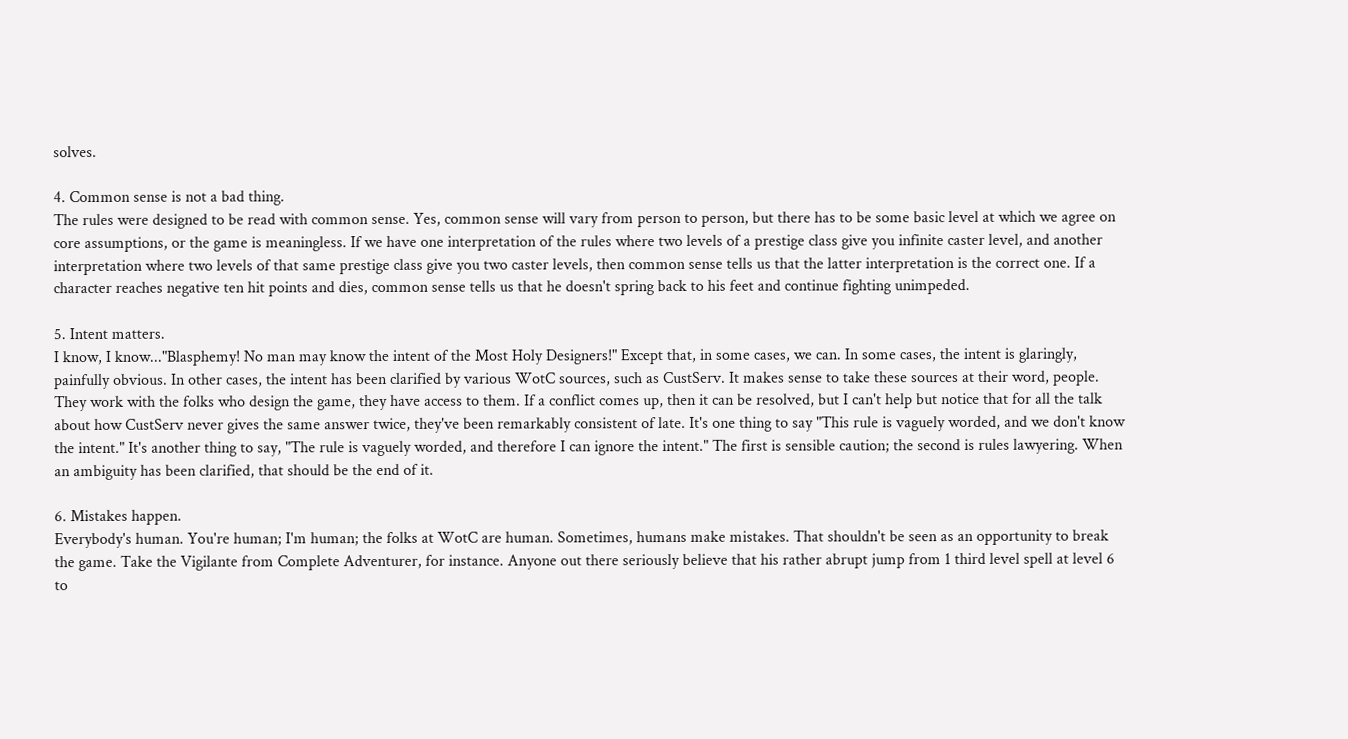solves.

4. Common sense is not a bad thing.
The rules were designed to be read with common sense. Yes, common sense will vary from person to person, but there has to be some basic level at which we agree on core assumptions, or the game is meaningless. If we have one interpretation of the rules where two levels of a prestige class give you infinite caster level, and another interpretation where two levels of that same prestige class give you two caster levels, then common sense tells us that the latter interpretation is the correct one. If a character reaches negative ten hit points and dies, common sense tells us that he doesn't spring back to his feet and continue fighting unimpeded.

5. Intent matters.
I know, I know..."Blasphemy! No man may know the intent of the Most Holy Designers!" Except that, in some cases, we can. In some cases, the intent is glaringly, painfully obvious. In other cases, the intent has been clarified by various WotC sources, such as CustServ. It makes sense to take these sources at their word, people. They work with the folks who design the game, they have access to them. If a conflict comes up, then it can be resolved, but I can't help but notice that for all the talk about how CustServ never gives the same answer twice, they've been remarkably consistent of late. It's one thing to say "This rule is vaguely worded, and we don't know the intent." It's another thing to say, "The rule is vaguely worded, and therefore I can ignore the intent." The first is sensible caution; the second is rules lawyering. When an ambiguity has been clarified, that should be the end of it.

6. Mistakes happen.
Everybody's human. You're human; I'm human; the folks at WotC are human. Sometimes, humans make mistakes. That shouldn't be seen as an opportunity to break the game. Take the Vigilante from Complete Adventurer, for instance. Anyone out there seriously believe that his rather abrupt jump from 1 third level spell at level 6 to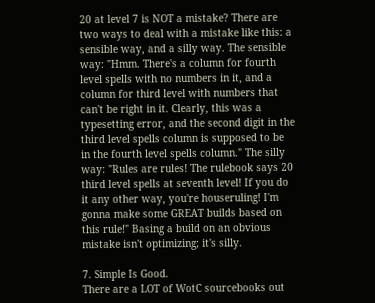20 at level 7 is NOT a mistake? There are two ways to deal with a mistake like this: a sensible way, and a silly way. The sensible way: "Hmm. There's a column for fourth level spells with no numbers in it, and a column for third level with numbers that can't be right in it. Clearly, this was a typesetting error, and the second digit in the third level spells column is supposed to be in the fourth level spells column." The silly way: "Rules are rules! The rulebook says 20 third level spells at seventh level! If you do it any other way, you're houseruling! I'm gonna make some GREAT builds based on this rule!" Basing a build on an obvious mistake isn't optimizing; it's silly.

7. Simple Is Good.
There are a LOT of WotC sourcebooks out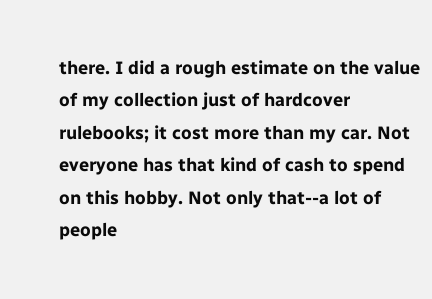there. I did a rough estimate on the value of my collection just of hardcover rulebooks; it cost more than my car. Not everyone has that kind of cash to spend on this hobby. Not only that--a lot of people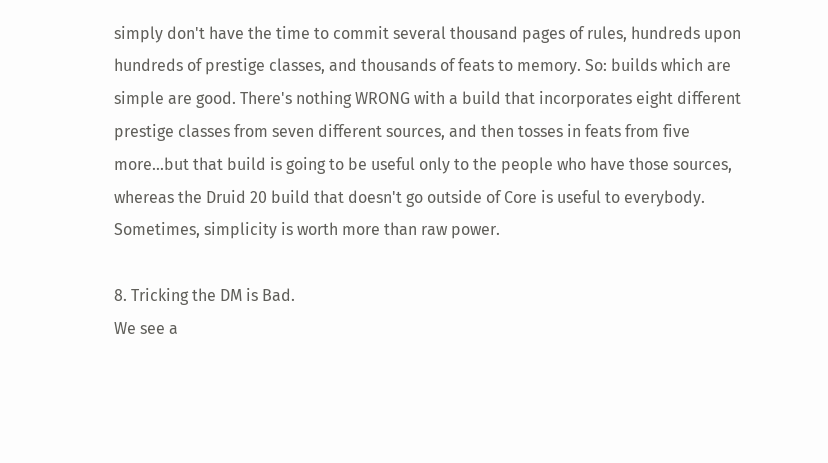simply don't have the time to commit several thousand pages of rules, hundreds upon hundreds of prestige classes, and thousands of feats to memory. So: builds which are simple are good. There's nothing WRONG with a build that incorporates eight different prestige classes from seven different sources, and then tosses in feats from five more...but that build is going to be useful only to the people who have those sources, whereas the Druid 20 build that doesn't go outside of Core is useful to everybody. Sometimes, simplicity is worth more than raw power.

8. Tricking the DM is Bad.
We see a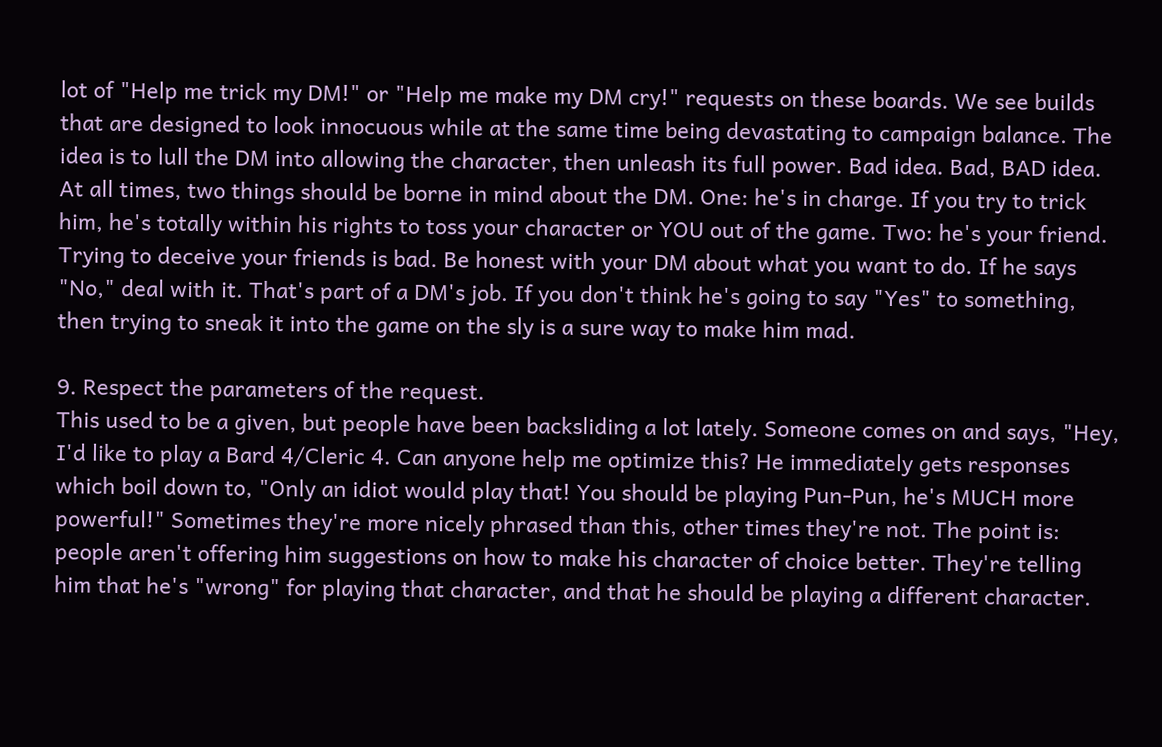lot of "Help me trick my DM!" or "Help me make my DM cry!" requests on these boards. We see builds that are designed to look innocuous while at the same time being devastating to campaign balance. The idea is to lull the DM into allowing the character, then unleash its full power. Bad idea. Bad, BAD idea. At all times, two things should be borne in mind about the DM. One: he's in charge. If you try to trick him, he's totally within his rights to toss your character or YOU out of the game. Two: he's your friend. Trying to deceive your friends is bad. Be honest with your DM about what you want to do. If he says "No," deal with it. That's part of a DM's job. If you don't think he's going to say "Yes" to something, then trying to sneak it into the game on the sly is a sure way to make him mad.

9. Respect the parameters of the request.
This used to be a given, but people have been backsliding a lot lately. Someone comes on and says, "Hey, I'd like to play a Bard 4/Cleric 4. Can anyone help me optimize this? He immediately gets responses which boil down to, "Only an idiot would play that! You should be playing Pun-Pun, he's MUCH more powerful!" Sometimes they're more nicely phrased than this, other times they're not. The point is: people aren't offering him suggestions on how to make his character of choice better. They're telling him that he's "wrong" for playing that character, and that he should be playing a different character.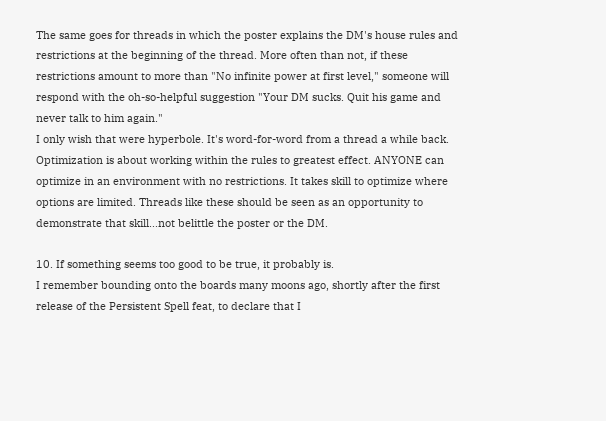The same goes for threads in which the poster explains the DM's house rules and restrictions at the beginning of the thread. More often than not, if these restrictions amount to more than "No infinite power at first level," someone will respond with the oh-so-helpful suggestion "Your DM sucks. Quit his game and never talk to him again."
I only wish that were hyperbole. It's word-for-word from a thread a while back. Optimization is about working within the rules to greatest effect. ANYONE can optimize in an environment with no restrictions. It takes skill to optimize where options are limited. Threads like these should be seen as an opportunity to demonstrate that skill...not belittle the poster or the DM.

10. If something seems too good to be true, it probably is.
I remember bounding onto the boards many moons ago, shortly after the first release of the Persistent Spell feat, to declare that I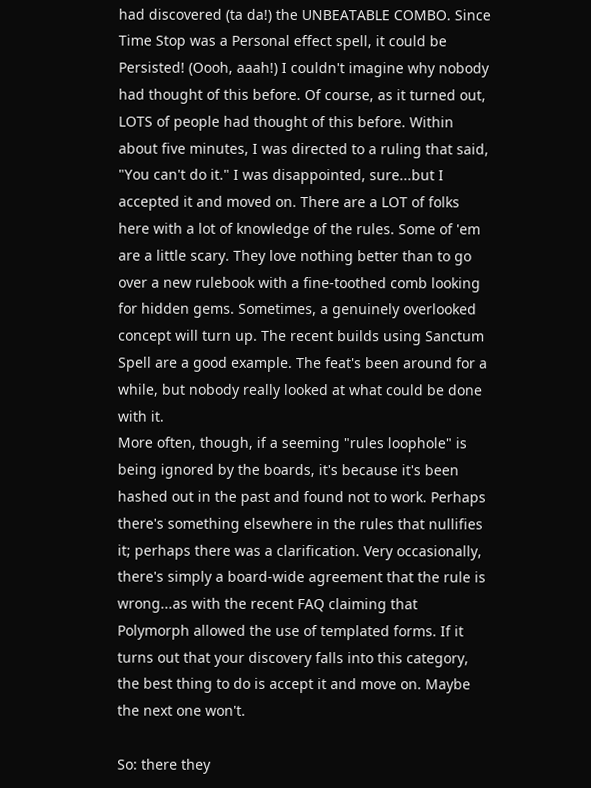had discovered (ta da!) the UNBEATABLE COMBO. Since Time Stop was a Personal effect spell, it could be Persisted! (Oooh, aaah!) I couldn't imagine why nobody had thought of this before. Of course, as it turned out, LOTS of people had thought of this before. Within about five minutes, I was directed to a ruling that said, "You can't do it." I was disappointed, sure...but I accepted it and moved on. There are a LOT of folks here with a lot of knowledge of the rules. Some of 'em are a little scary. They love nothing better than to go over a new rulebook with a fine-toothed comb looking for hidden gems. Sometimes, a genuinely overlooked concept will turn up. The recent builds using Sanctum Spell are a good example. The feat's been around for a while, but nobody really looked at what could be done with it.
More often, though, if a seeming "rules loophole" is being ignored by the boards, it's because it's been hashed out in the past and found not to work. Perhaps there's something elsewhere in the rules that nullifies it; perhaps there was a clarification. Very occasionally, there's simply a board-wide agreement that the rule is wrong...as with the recent FAQ claiming that Polymorph allowed the use of templated forms. If it turns out that your discovery falls into this category, the best thing to do is accept it and move on. Maybe the next one won't.

So: there they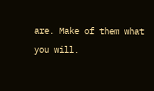are. Make of them what you will.